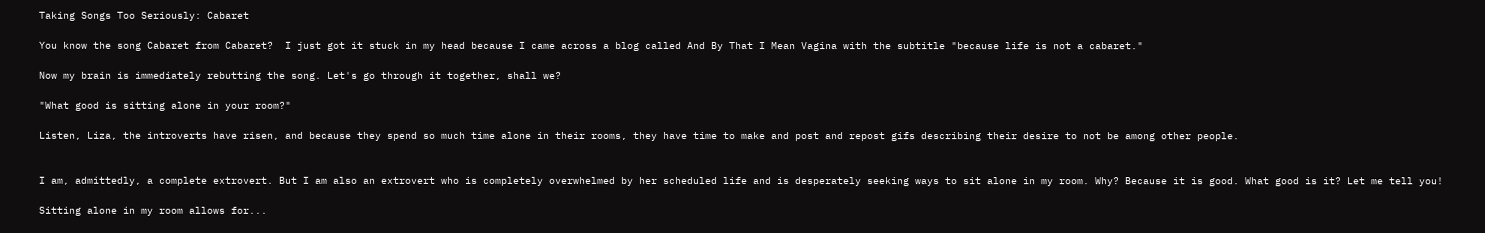Taking Songs Too Seriously: Cabaret

You know the song Cabaret from Cabaret?  I just got it stuck in my head because I came across a blog called And By That I Mean Vagina with the subtitle "because life is not a cabaret."

Now my brain is immediately rebutting the song. Let's go through it together, shall we?

"What good is sitting alone in your room?"

Listen, Liza, the introverts have risen, and because they spend so much time alone in their rooms, they have time to make and post and repost gifs describing their desire to not be among other people.


I am, admittedly, a complete extrovert. But I am also an extrovert who is completely overwhelmed by her scheduled life and is desperately seeking ways to sit alone in my room. Why? Because it is good. What good is it? Let me tell you!

Sitting alone in my room allows for...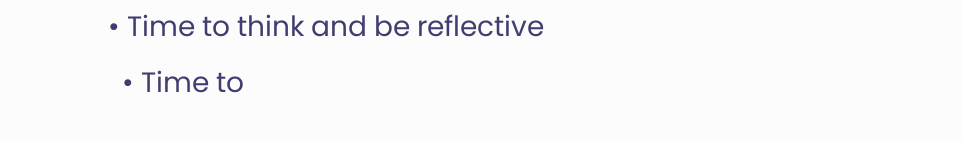• Time to think and be reflective
  • Time to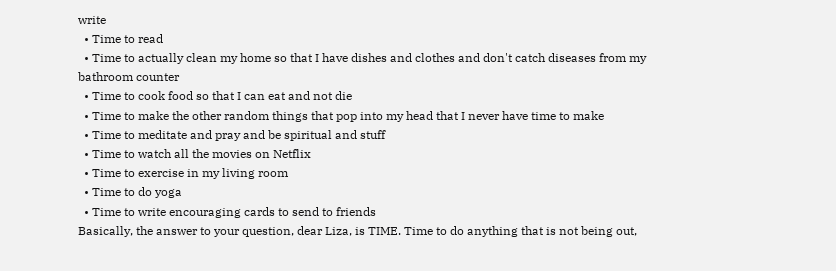write
  • Time to read
  • Time to actually clean my home so that I have dishes and clothes and don't catch diseases from my bathroom counter
  • Time to cook food so that I can eat and not die
  • Time to make the other random things that pop into my head that I never have time to make
  • Time to meditate and pray and be spiritual and stuff
  • Time to watch all the movies on Netflix
  • Time to exercise in my living room
  • Time to do yoga
  • Time to write encouraging cards to send to friends
Basically, the answer to your question, dear Liza, is TIME. Time to do anything that is not being out,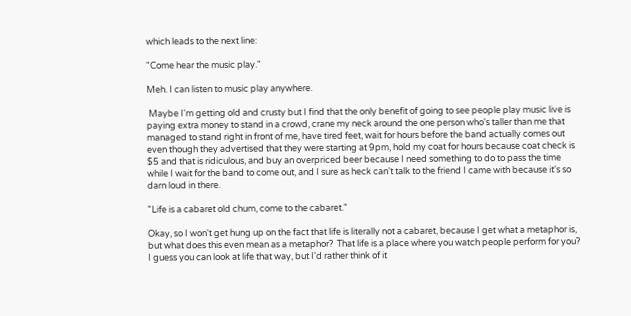which leads to the next line:

"Come hear the music play."

Meh. I can listen to music play anywhere.

 Maybe I'm getting old and crusty but I find that the only benefit of going to see people play music live is paying extra money to stand in a crowd, crane my neck around the one person who's taller than me that managed to stand right in front of me, have tired feet, wait for hours before the band actually comes out even though they advertised that they were starting at 9pm, hold my coat for hours because coat check is $5 and that is ridiculous, and buy an overpriced beer because I need something to do to pass the time while I wait for the band to come out, and I sure as heck can't talk to the friend I came with because it's so darn loud in there.

"Life is a cabaret old chum, come to the cabaret."

Okay, so I won't get hung up on the fact that life is literally not a cabaret, because I get what a metaphor is, but what does this even mean as a metaphor?  That life is a place where you watch people perform for you?  I guess you can look at life that way, but I'd rather think of it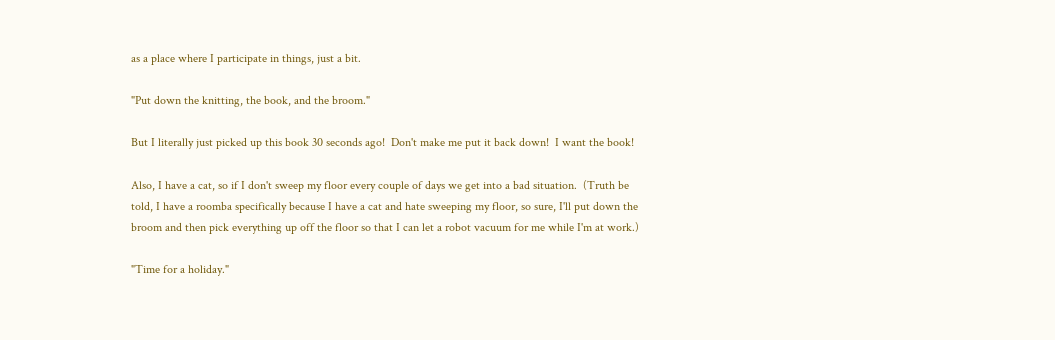as a place where I participate in things, just a bit.

"Put down the knitting, the book, and the broom."

But I literally just picked up this book 30 seconds ago!  Don't make me put it back down!  I want the book!

Also, I have a cat, so if I don't sweep my floor every couple of days we get into a bad situation.  (Truth be told, I have a roomba specifically because I have a cat and hate sweeping my floor, so sure, I'll put down the broom and then pick everything up off the floor so that I can let a robot vacuum for me while I'm at work.)

"Time for a holiday."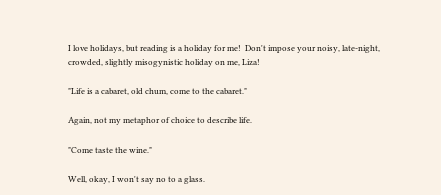I love holidays, but reading is a holiday for me!  Don't impose your noisy, late-night, crowded, slightly misogynistic holiday on me, Liza!

"Life is a cabaret, old chum, come to the cabaret."

Again, not my metaphor of choice to describe life.

"Come taste the wine."

Well, okay, I won't say no to a glass.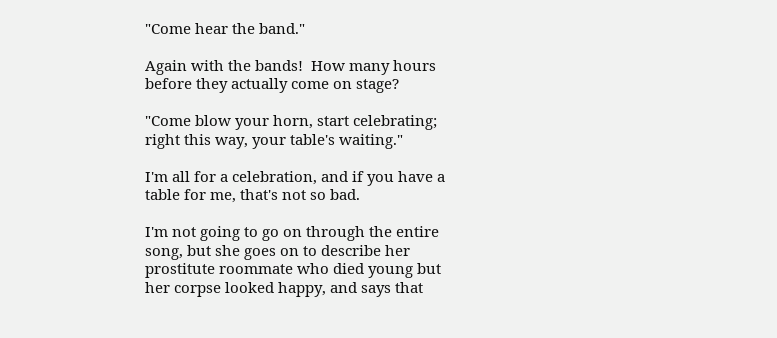"Come hear the band."

Again with the bands!  How many hours before they actually come on stage?

"Come blow your horn, start celebrating; right this way, your table's waiting."

I'm all for a celebration, and if you have a table for me, that's not so bad.

I'm not going to go on through the entire song, but she goes on to describe her prostitute roommate who died young but her corpse looked happy, and says that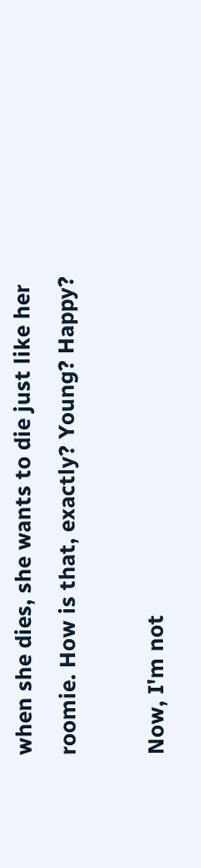when she dies, she wants to die just like her roomie. How is that, exactly? Young? Happy?

Now, I'm not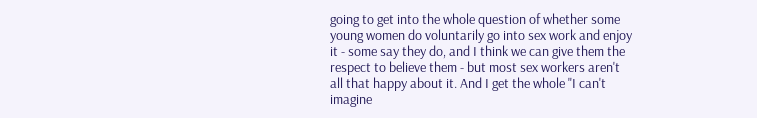going to get into the whole question of whether some young women do voluntarily go into sex work and enjoy it - some say they do, and I think we can give them the respect to believe them - but most sex workers aren't all that happy about it. And I get the whole "I can't imagine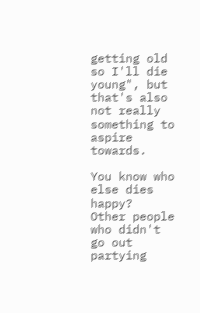getting old so I'll die young", but that's also not really something to aspire towards.

You know who else dies happy?  Other people who didn't go out partying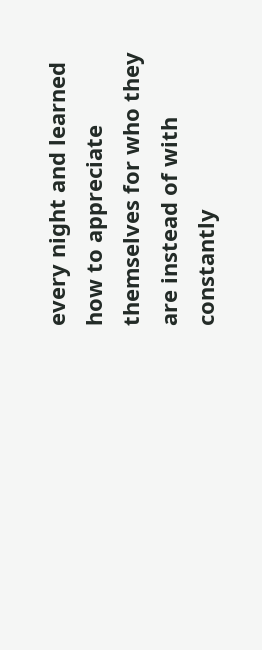every night and learned how to appreciate themselves for who they are instead of with constantly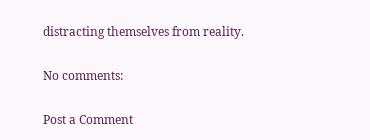distracting themselves from reality.

No comments:

Post a Comment